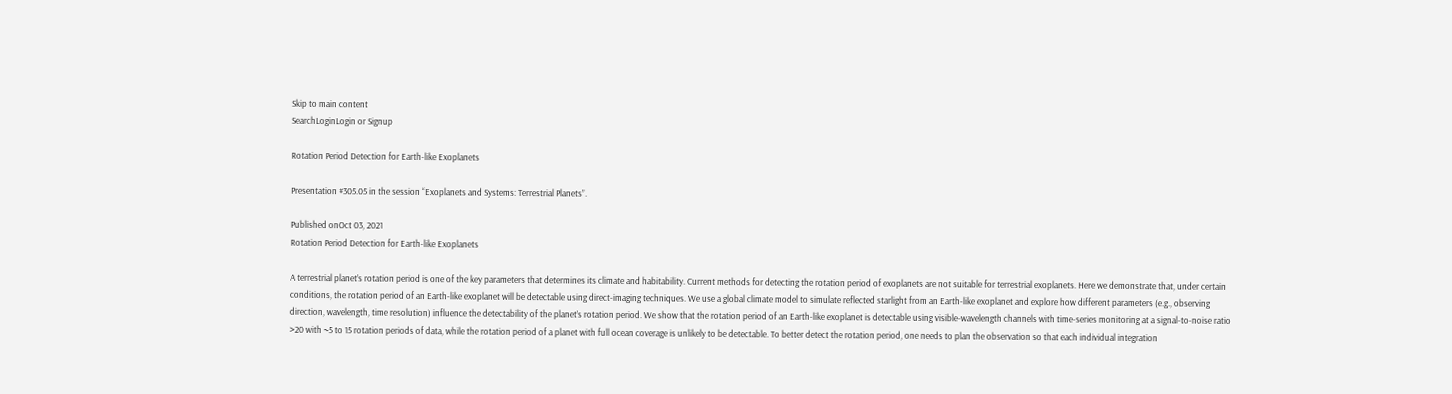Skip to main content
SearchLoginLogin or Signup

Rotation Period Detection for Earth-like Exoplanets

Presentation #305.05 in the session “Exoplanets and Systems: Terrestrial Planets”.

Published onOct 03, 2021
Rotation Period Detection for Earth-like Exoplanets

A terrestrial planet’s rotation period is one of the key parameters that determines its climate and habitability. Current methods for detecting the rotation period of exoplanets are not suitable for terrestrial exoplanets. Here we demonstrate that, under certain conditions, the rotation period of an Earth-like exoplanet will be detectable using direct-imaging techniques. We use a global climate model to simulate reflected starlight from an Earth-like exoplanet and explore how different parameters (e.g., observing direction, wavelength, time resolution) influence the detectability of the planet’s rotation period. We show that the rotation period of an Earth-like exoplanet is detectable using visible-wavelength channels with time-series monitoring at a signal-to-noise ratio >20 with ~5 to 15 rotation periods of data, while the rotation period of a planet with full ocean coverage is unlikely to be detectable. To better detect the rotation period, one needs to plan the observation so that each individual integration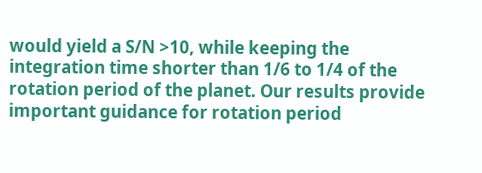would yield a S/N >10, while keeping the integration time shorter than 1/6 to 1/4 of the rotation period of the planet. Our results provide important guidance for rotation period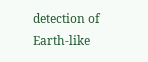detection of Earth-like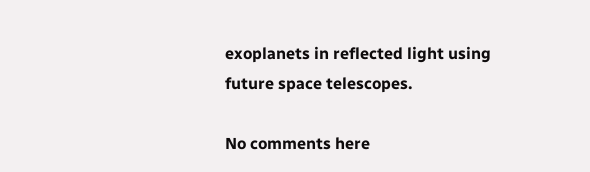exoplanets in reflected light using future space telescopes.

No comments here